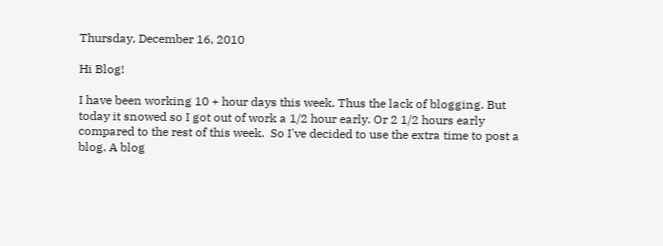Thursday, December 16, 2010

Hi Blog!

I have been working 10 + hour days this week. Thus the lack of blogging. But today it snowed so I got out of work a 1/2 hour early. Or 2 1/2 hours early compared to the rest of this week.  So I've decided to use the extra time to post a blog. A blog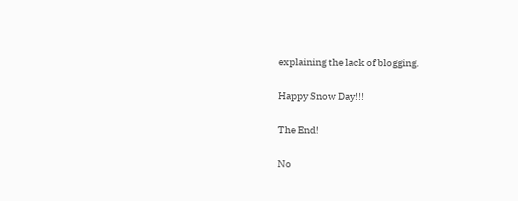explaining the lack of blogging.

Happy Snow Day!!!

The End!

No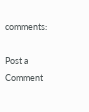comments:

Post a Comment